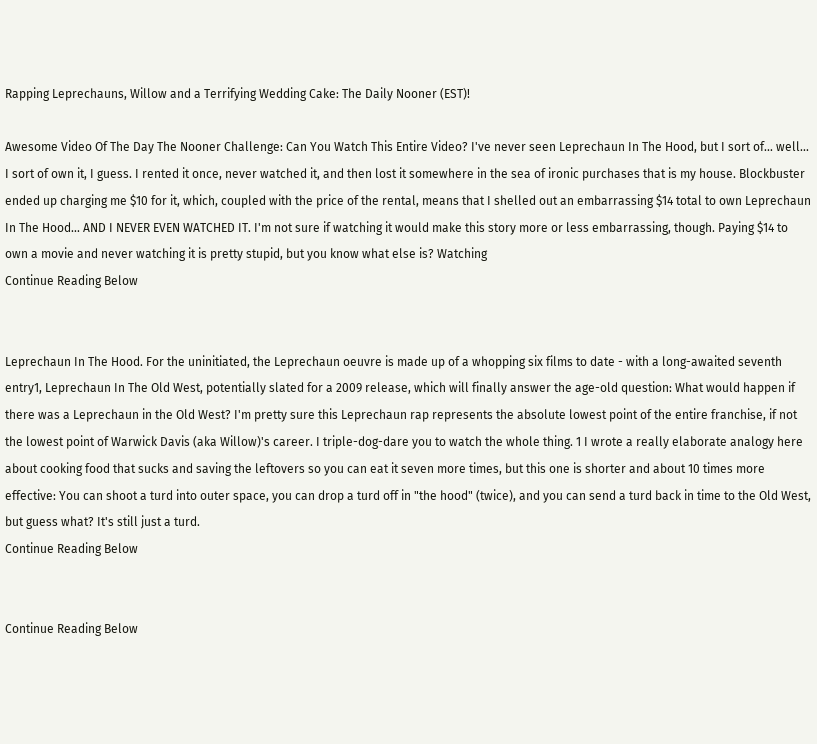Rapping Leprechauns, Willow and a Terrifying Wedding Cake: The Daily Nooner (EST)!

Awesome Video Of The Day The Nooner Challenge: Can You Watch This Entire Video? I've never seen Leprechaun In The Hood, but I sort of... well... I sort of own it, I guess. I rented it once, never watched it, and then lost it somewhere in the sea of ironic purchases that is my house. Blockbuster ended up charging me $10 for it, which, coupled with the price of the rental, means that I shelled out an embarrassing $14 total to own Leprechaun In The Hood... AND I NEVER EVEN WATCHED IT. I'm not sure if watching it would make this story more or less embarrassing, though. Paying $14 to own a movie and never watching it is pretty stupid, but you know what else is? Watching
Continue Reading Below


Leprechaun In The Hood. For the uninitiated, the Leprechaun oeuvre is made up of a whopping six films to date - with a long-awaited seventh entry1, Leprechaun In The Old West, potentially slated for a 2009 release, which will finally answer the age-old question: What would happen if there was a Leprechaun in the Old West? I'm pretty sure this Leprechaun rap represents the absolute lowest point of the entire franchise, if not the lowest point of Warwick Davis (aka Willow)'s career. I triple-dog-dare you to watch the whole thing. 1 I wrote a really elaborate analogy here about cooking food that sucks and saving the leftovers so you can eat it seven more times, but this one is shorter and about 10 times more effective: You can shoot a turd into outer space, you can drop a turd off in "the hood" (twice), and you can send a turd back in time to the Old West, but guess what? It's still just a turd.
Continue Reading Below


Continue Reading Below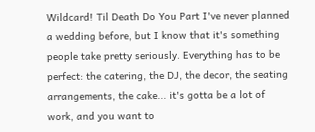Wildcard! Til Death Do You Part I've never planned a wedding before, but I know that it's something people take pretty seriously. Everything has to be perfect: the catering, the DJ, the decor, the seating arrangements, the cake... it's gotta be a lot of work, and you want to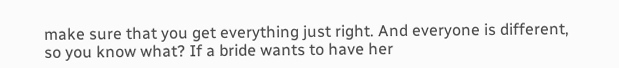make sure that you get everything just right. And everyone is different, so you know what? If a bride wants to have her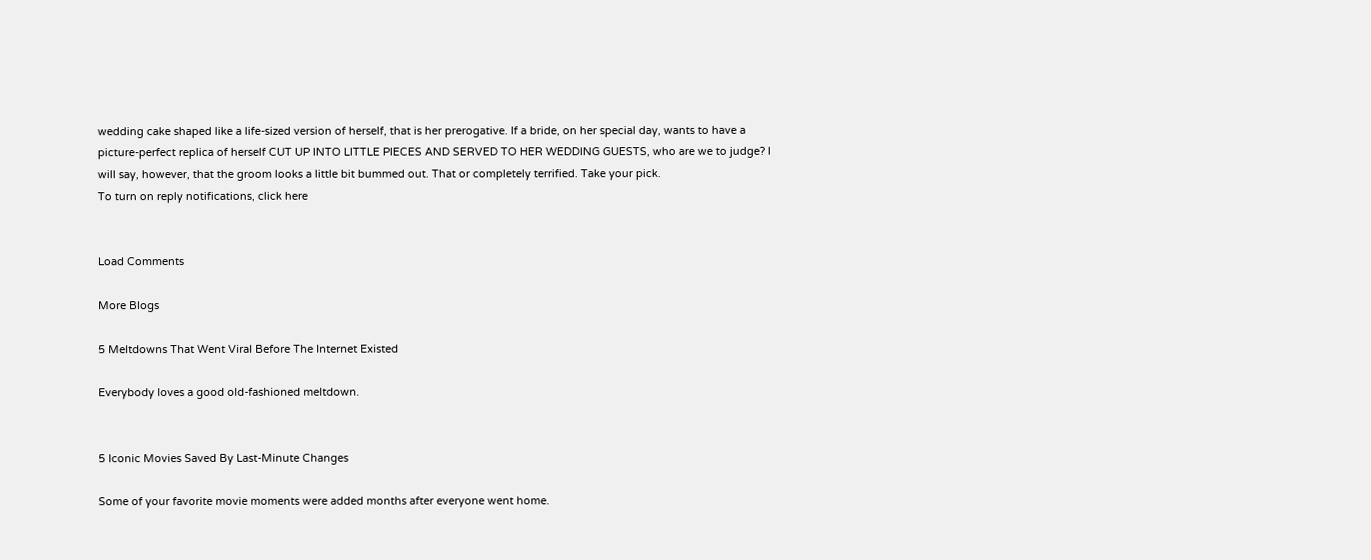wedding cake shaped like a life-sized version of herself, that is her prerogative. If a bride, on her special day, wants to have a picture-perfect replica of herself CUT UP INTO LITTLE PIECES AND SERVED TO HER WEDDING GUESTS, who are we to judge? I will say, however, that the groom looks a little bit bummed out. That or completely terrified. Take your pick.
To turn on reply notifications, click here


Load Comments

More Blogs

5 Meltdowns That Went Viral Before The Internet Existed

Everybody loves a good old-fashioned meltdown.


5 Iconic Movies Saved By Last-Minute Changes

Some of your favorite movie moments were added months after everyone went home.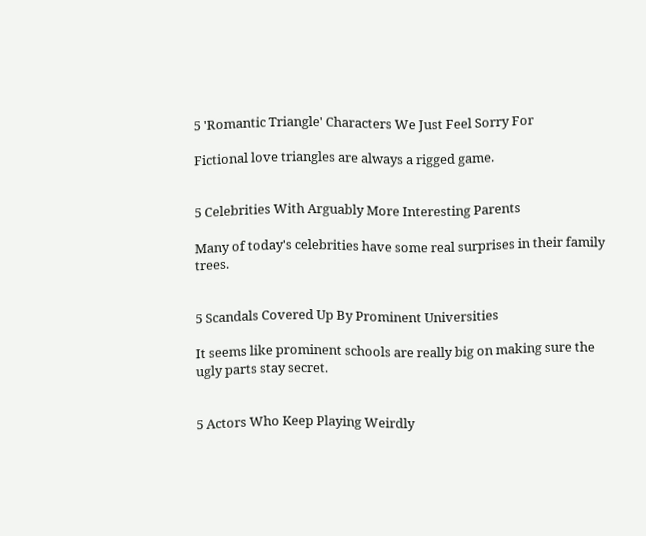5 'Romantic Triangle' Characters We Just Feel Sorry For

Fictional love triangles are always a rigged game.


5 Celebrities With Arguably More Interesting Parents

Many of today's celebrities have some real surprises in their family trees.


5 Scandals Covered Up By Prominent Universities

It seems like prominent schools are really big on making sure the ugly parts stay secret.


5 Actors Who Keep Playing Weirdly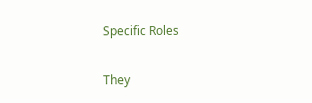Specific Roles

They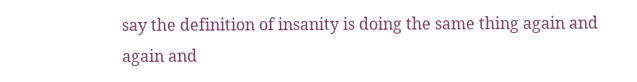say the definition of insanity is doing the same thing again and again and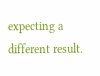expecting a different result.